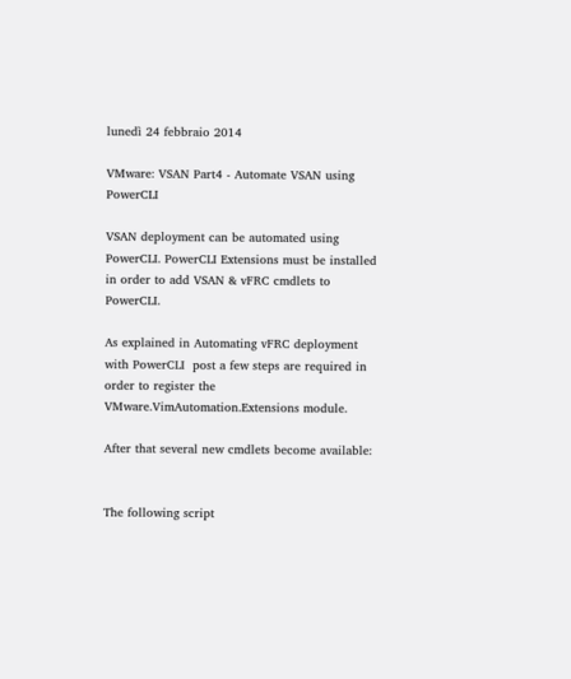lunedì 24 febbraio 2014

VMware: VSAN Part4 - Automate VSAN using PowerCLI

VSAN deployment can be automated using PowerCLI. PowerCLI Extensions must be installed in order to add VSAN & vFRC cmdlets to PowerCLI.

As explained in Automating vFRC deployment with PowerCLI  post a few steps are required in order to register the VMware.VimAutomation.Extensions module.

After that several new cmdlets become available:


The following script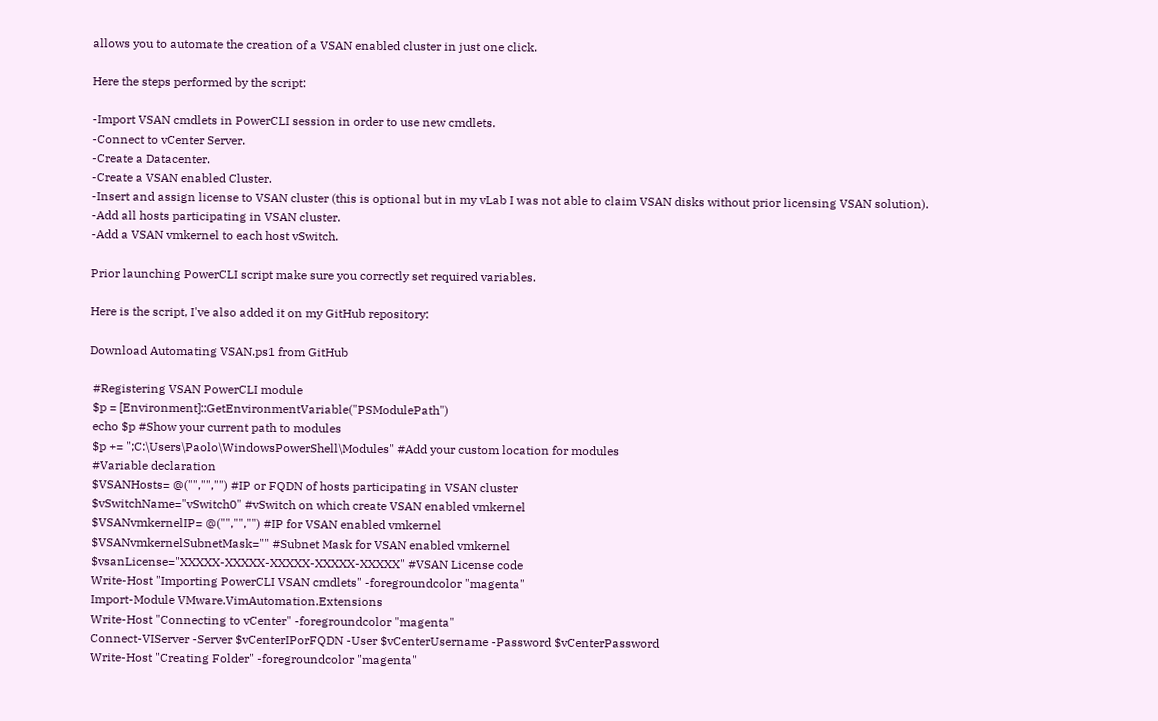allows you to automate the creation of a VSAN enabled cluster in just one click.

Here the steps performed by the script:

-Import VSAN cmdlets in PowerCLI session in order to use new cmdlets.
-Connect to vCenter Server.
-Create a Datacenter.
-Create a VSAN enabled Cluster.
-Insert and assign license to VSAN cluster (this is optional but in my vLab I was not able to claim VSAN disks without prior licensing VSAN solution).
-Add all hosts participating in VSAN cluster.
-Add a VSAN vmkernel to each host vSwitch.

Prior launching PowerCLI script make sure you correctly set required variables.

Here is the script, I've also added it on my GitHub repository:

Download Automating VSAN.ps1 from GitHub

 #Registering VSAN PowerCLI module
 $p = [Environment]::GetEnvironmentVariable("PSModulePath")
 echo $p #Show your current path to modules
 $p += ";C:\Users\Paolo\WindowsPowerShell\Modules" #Add your custom location for modules
 #Variable declaration
 $VSANHosts= @("","","") #IP or FQDN of hosts participating in VSAN cluster
 $vSwitchName="vSwitch0" #vSwitch on which create VSAN enabled vmkernel
 $VSANvmkernelIP= @("","","") #IP for VSAN enabled vmkernel
 $VSANvmkernelSubnetMask="" #Subnet Mask for VSAN enabled vmkernel
 $vsanLicense="XXXXX-XXXXX-XXXXX-XXXXX-XXXXX" #VSAN License code
 Write-Host "Importing PowerCLI VSAN cmdlets" -foregroundcolor "magenta"
 Import-Module VMware.VimAutomation.Extensions
 Write-Host "Connecting to vCenter" -foregroundcolor "magenta"
 Connect-VIServer -Server $vCenterIPorFQDN -User $vCenterUsername -Password $vCenterPassword
 Write-Host "Creating Folder" -foregroundcolor "magenta"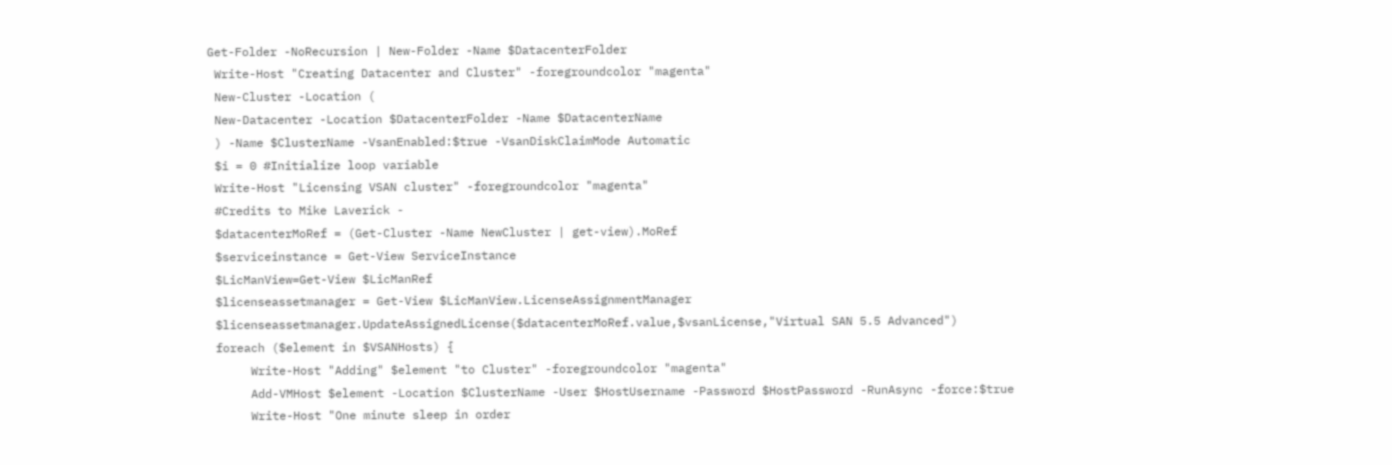Get-Folder -NoRecursion | New-Folder -Name $DatacenterFolder
 Write-Host "Creating Datacenter and Cluster" -foregroundcolor "magenta"
 New-Cluster -Location (
 New-Datacenter -Location $DatacenterFolder -Name $DatacenterName
 ) -Name $ClusterName -VsanEnabled:$true -VsanDiskClaimMode Automatic
 $i = 0 #Initialize loop variable
 Write-Host "Licensing VSAN cluster" -foregroundcolor "magenta"
 #Credits to Mike Laverick -
 $datacenterMoRef = (Get-Cluster -Name NewCluster | get-view).MoRef
 $serviceinstance = Get-View ServiceInstance
 $LicManView=Get-View $LicManRef
 $licenseassetmanager = Get-View $LicManView.LicenseAssignmentManager
 $licenseassetmanager.UpdateAssignedLicense($datacenterMoRef.value,$vsanLicense,"Virtual SAN 5.5 Advanced")
 foreach ($element in $VSANHosts) {
      Write-Host "Adding" $element "to Cluster" -foregroundcolor "magenta"
      Add-VMHost $element -Location $ClusterName -User $HostUsername -Password $HostPassword -RunAsync -force:$true
      Write-Host "One minute sleep in order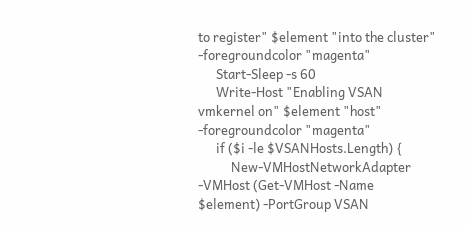to register" $element "into the cluster" -foregroundcolor "magenta"
      Start-Sleep -s 60
      Write-Host "Enabling VSAN vmkernel on" $element "host" -foregroundcolor "magenta"
      if ($i -le $VSANHosts.Length) {
           New-VMHostNetworkAdapter -VMHost (Get-VMHost -Name $element) -PortGroup VSAN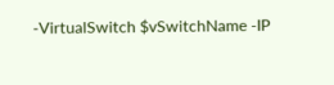-VirtualSwitch $vSwitchName -IP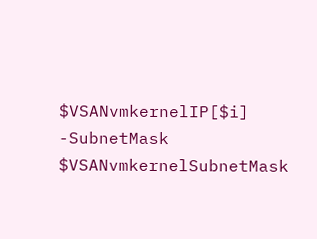$VSANvmkernelIP[$i] -SubnetMask $VSANvmkernelSubnetMask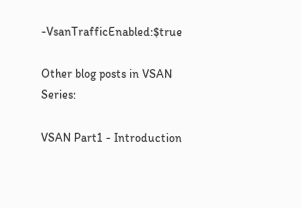-VsanTrafficEnabled:$true

Other blog posts in VSAN Series:

VSAN Part1 - Introduction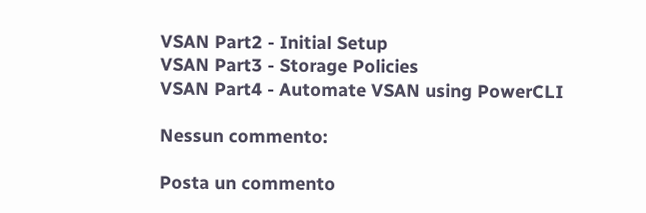VSAN Part2 - Initial Setup
VSAN Part3 - Storage Policies
VSAN Part4 - Automate VSAN using PowerCLI

Nessun commento:

Posta un commento